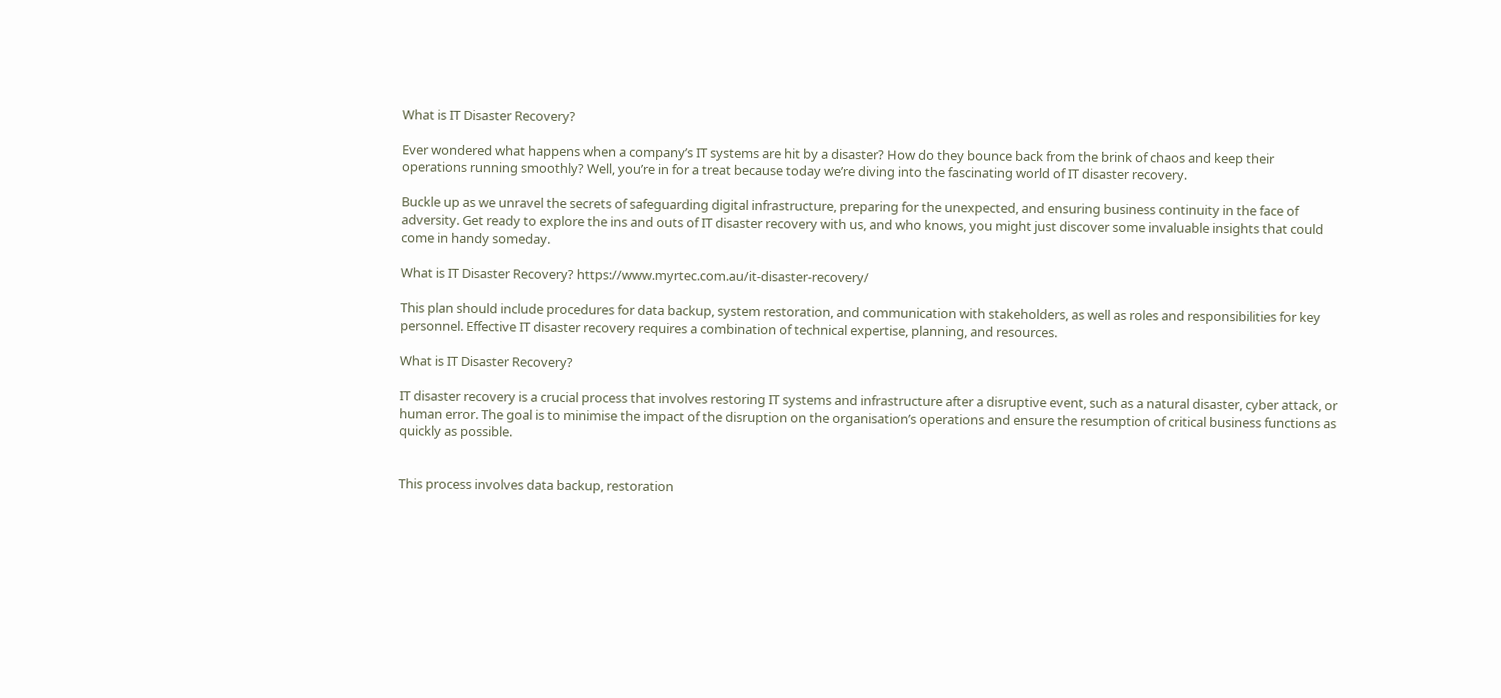What is IT Disaster Recovery?

Ever wondered what happens when a company’s IT systems are hit by a disaster? How do they bounce back from the brink of chaos and keep their operations running smoothly? Well, you’re in for a treat because today we’re diving into the fascinating world of IT disaster recovery.

Buckle up as we unravel the secrets of safeguarding digital infrastructure, preparing for the unexpected, and ensuring business continuity in the face of adversity. Get ready to explore the ins and outs of IT disaster recovery with us, and who knows, you might just discover some invaluable insights that could come in handy someday.

What is IT Disaster Recovery? https://www.myrtec.com.au/it-disaster-recovery/

This plan should include procedures for data backup, system restoration, and communication with stakeholders, as well as roles and responsibilities for key personnel. Effective IT disaster recovery requires a combination of technical expertise, planning, and resources.

What is IT Disaster Recovery?

IT disaster recovery is a crucial process that involves restoring IT systems and infrastructure after a disruptive event, such as a natural disaster, cyber attack, or human error. The goal is to minimise the impact of the disruption on the organisation’s operations and ensure the resumption of critical business functions as quickly as possible.


This process involves data backup, restoration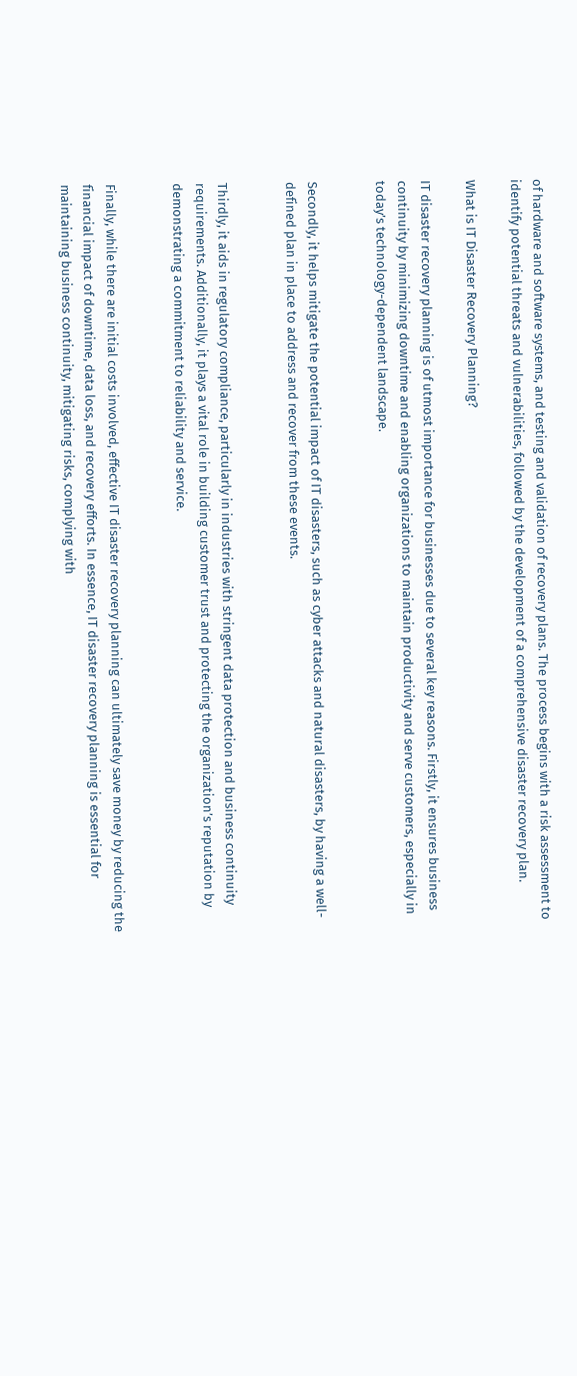of hardware and software systems, and testing and validation of recovery plans. The process begins with a risk assessment to identify potential threats and vulnerabilities, followed by the development of a comprehensive disaster recovery plan.

What is IT Disaster Recovery Planning?

IT disaster recovery planning is of utmost importance for businesses due to several key reasons. Firstly, it ensures business continuity by minimizing downtime and enabling organizations to maintain productivity and serve customers, especially in today’s technology-dependent landscape.


Secondly, it helps mitigate the potential impact of IT disasters, such as cyber attacks and natural disasters, by having a well-defined plan in place to address and recover from these events.


Thirdly, it aids in regulatory compliance, particularly in industries with stringent data protection and business continuity requirements. Additionally, it plays a vital role in building customer trust and protecting the organization’s reputation by demonstrating a commitment to reliability and service.


Finally, while there are initial costs involved, effective IT disaster recovery planning can ultimately save money by reducing the financial impact of downtime, data loss, and recovery efforts. In essence, IT disaster recovery planning is essential for maintaining business continuity, mitigating risks, complying with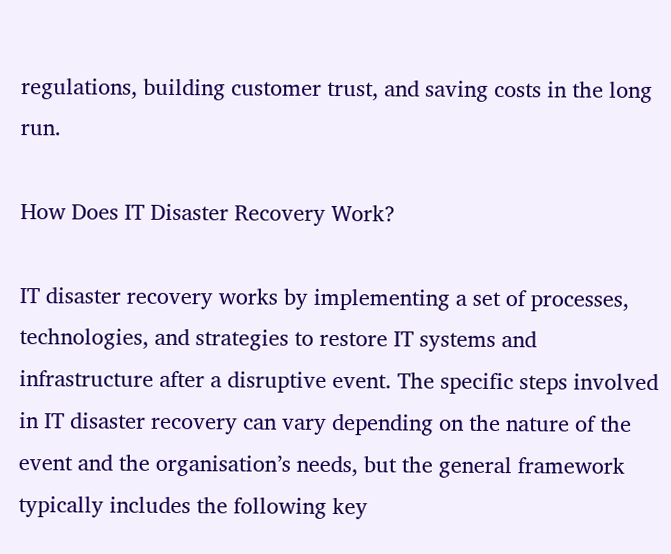regulations, building customer trust, and saving costs in the long run.

How Does IT Disaster Recovery Work?

IT disaster recovery works by implementing a set of processes, technologies, and strategies to restore IT systems and infrastructure after a disruptive event. The specific steps involved in IT disaster recovery can vary depending on the nature of the event and the organisation’s needs, but the general framework typically includes the following key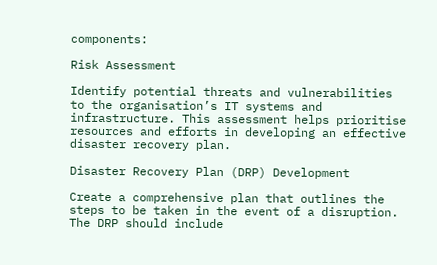components:

Risk Assessment

Identify potential threats and vulnerabilities to the organisation’s IT systems and infrastructure. This assessment helps prioritise resources and efforts in developing an effective disaster recovery plan.

Disaster Recovery Plan (DRP) Development

Create a comprehensive plan that outlines the steps to be taken in the event of a disruption. The DRP should include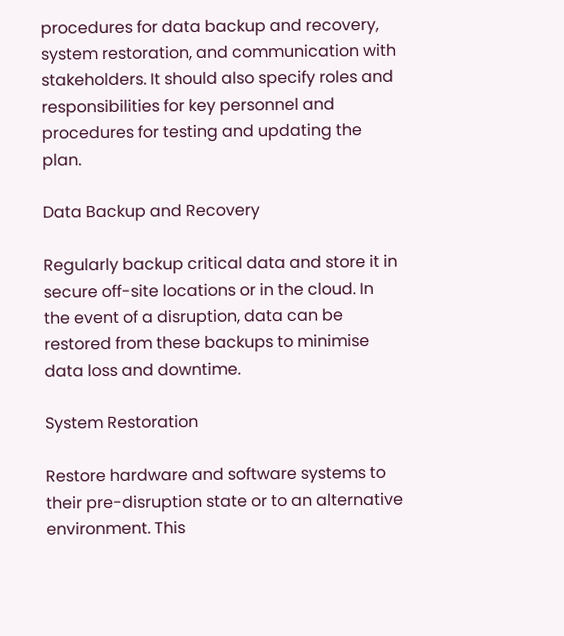procedures for data backup and recovery, system restoration, and communication with stakeholders. It should also specify roles and responsibilities for key personnel and procedures for testing and updating the plan.

Data Backup and Recovery

Regularly backup critical data and store it in secure off-site locations or in the cloud. In the event of a disruption, data can be restored from these backups to minimise data loss and downtime.

System Restoration

Restore hardware and software systems to their pre-disruption state or to an alternative environment. This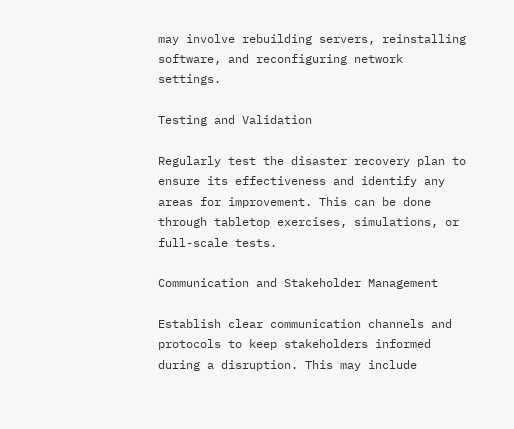may involve rebuilding servers, reinstalling software, and reconfiguring network settings.

Testing and Validation

Regularly test the disaster recovery plan to ensure its effectiveness and identify any areas for improvement. This can be done through tabletop exercises, simulations, or full-scale tests.

Communication and Stakeholder Management

Establish clear communication channels and protocols to keep stakeholders informed during a disruption. This may include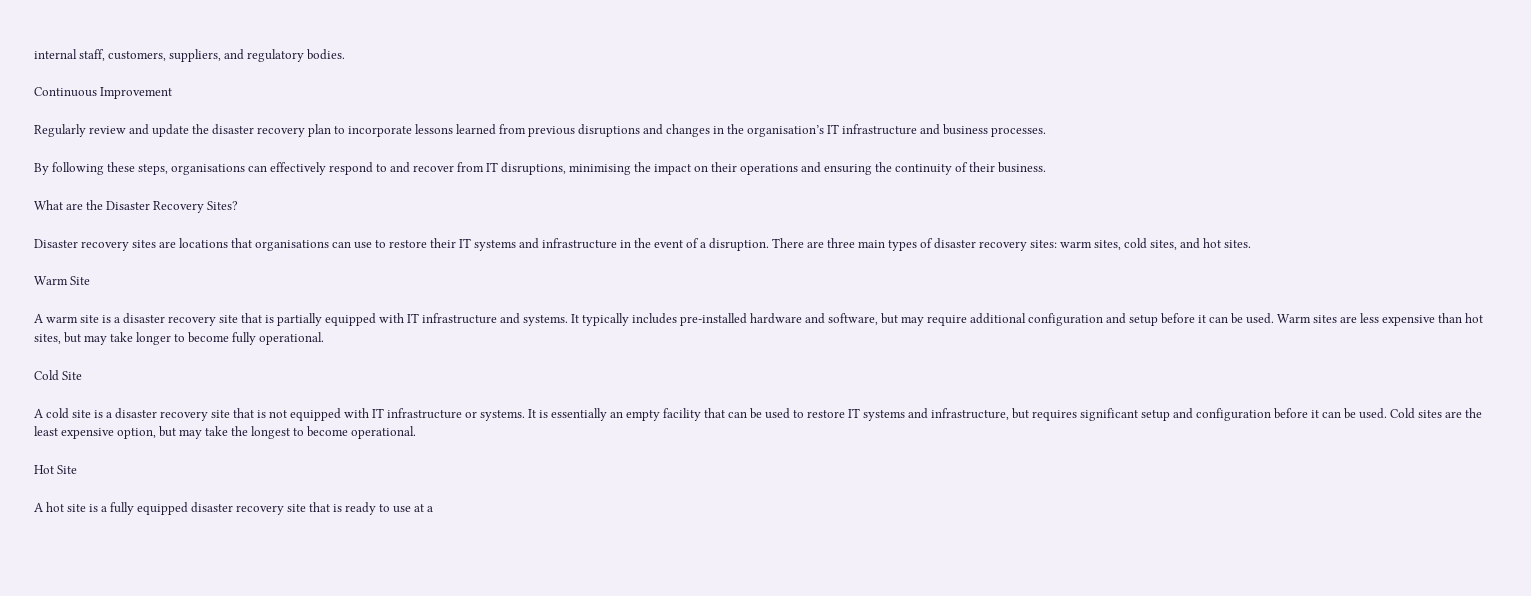internal staff, customers, suppliers, and regulatory bodies.

Continuous Improvement

Regularly review and update the disaster recovery plan to incorporate lessons learned from previous disruptions and changes in the organisation’s IT infrastructure and business processes.

By following these steps, organisations can effectively respond to and recover from IT disruptions, minimising the impact on their operations and ensuring the continuity of their business.

What are the Disaster Recovery Sites?

Disaster recovery sites are locations that organisations can use to restore their IT systems and infrastructure in the event of a disruption. There are three main types of disaster recovery sites: warm sites, cold sites, and hot sites.

Warm Site

A warm site is a disaster recovery site that is partially equipped with IT infrastructure and systems. It typically includes pre-installed hardware and software, but may require additional configuration and setup before it can be used. Warm sites are less expensive than hot sites, but may take longer to become fully operational.

Cold Site

A cold site is a disaster recovery site that is not equipped with IT infrastructure or systems. It is essentially an empty facility that can be used to restore IT systems and infrastructure, but requires significant setup and configuration before it can be used. Cold sites are the least expensive option, but may take the longest to become operational.

Hot Site

A hot site is a fully equipped disaster recovery site that is ready to use at a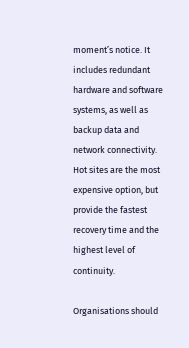moment’s notice. It includes redundant hardware and software systems, as well as backup data and network connectivity. Hot sites are the most expensive option, but provide the fastest recovery time and the highest level of continuity.

Organisations should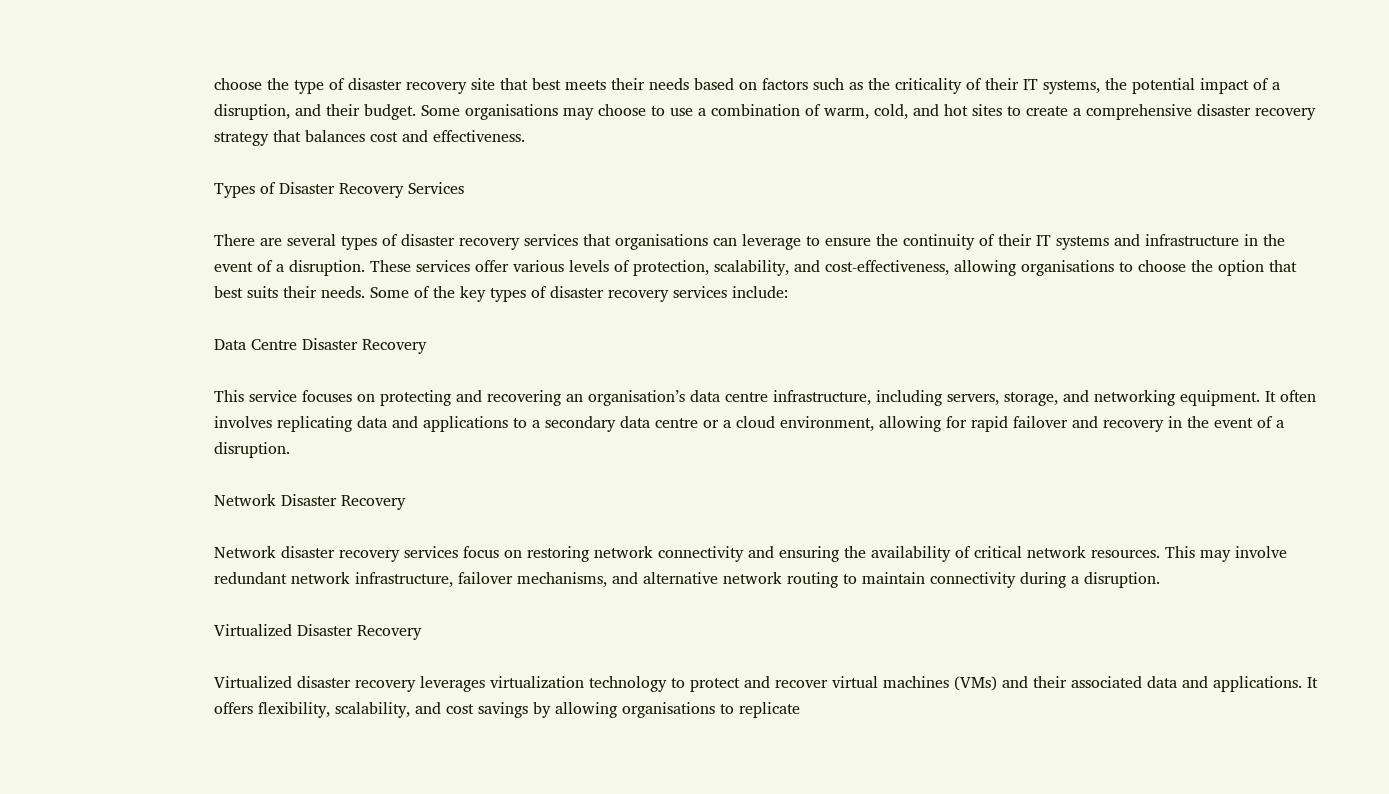choose the type of disaster recovery site that best meets their needs based on factors such as the criticality of their IT systems, the potential impact of a disruption, and their budget. Some organisations may choose to use a combination of warm, cold, and hot sites to create a comprehensive disaster recovery strategy that balances cost and effectiveness.

Types of Disaster Recovery Services

There are several types of disaster recovery services that organisations can leverage to ensure the continuity of their IT systems and infrastructure in the event of a disruption. These services offer various levels of protection, scalability, and cost-effectiveness, allowing organisations to choose the option that best suits their needs. Some of the key types of disaster recovery services include:

Data Centre Disaster Recovery

This service focuses on protecting and recovering an organisation’s data centre infrastructure, including servers, storage, and networking equipment. It often involves replicating data and applications to a secondary data centre or a cloud environment, allowing for rapid failover and recovery in the event of a disruption.

Network Disaster Recovery

Network disaster recovery services focus on restoring network connectivity and ensuring the availability of critical network resources. This may involve redundant network infrastructure, failover mechanisms, and alternative network routing to maintain connectivity during a disruption.

Virtualized Disaster Recovery

Virtualized disaster recovery leverages virtualization technology to protect and recover virtual machines (VMs) and their associated data and applications. It offers flexibility, scalability, and cost savings by allowing organisations to replicate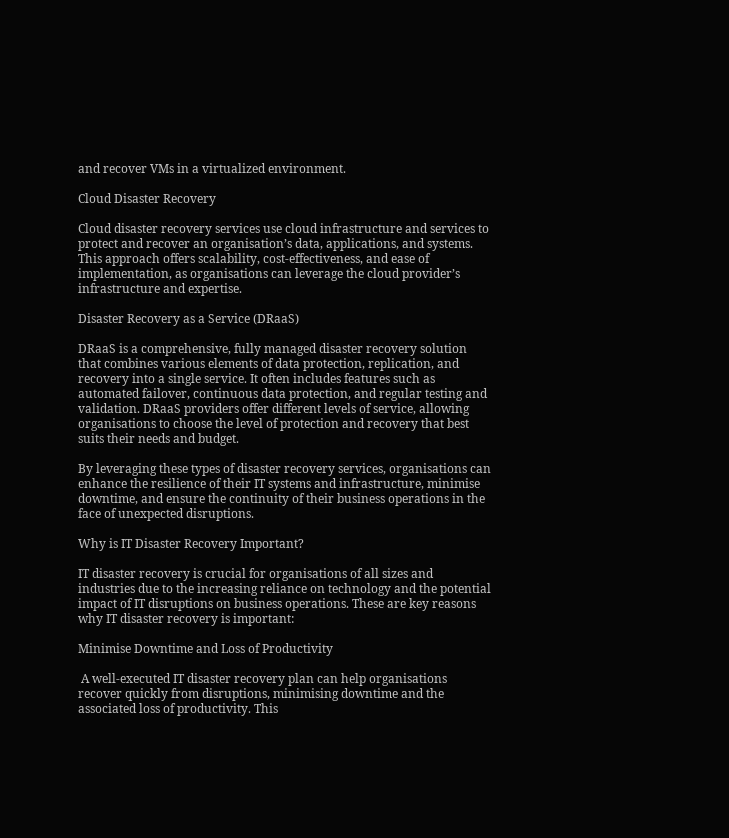and recover VMs in a virtualized environment.

Cloud Disaster Recovery

Cloud disaster recovery services use cloud infrastructure and services to protect and recover an organisation’s data, applications, and systems. This approach offers scalability, cost-effectiveness, and ease of implementation, as organisations can leverage the cloud provider’s infrastructure and expertise.

Disaster Recovery as a Service (DRaaS)

DRaaS is a comprehensive, fully managed disaster recovery solution that combines various elements of data protection, replication, and recovery into a single service. It often includes features such as automated failover, continuous data protection, and regular testing and validation. DRaaS providers offer different levels of service, allowing organisations to choose the level of protection and recovery that best suits their needs and budget.

By leveraging these types of disaster recovery services, organisations can enhance the resilience of their IT systems and infrastructure, minimise downtime, and ensure the continuity of their business operations in the face of unexpected disruptions.

Why is IT Disaster Recovery Important?

IT disaster recovery is crucial for organisations of all sizes and industries due to the increasing reliance on technology and the potential impact of IT disruptions on business operations. These are key reasons why IT disaster recovery is important:

Minimise Downtime and Loss of Productivity

 A well-executed IT disaster recovery plan can help organisations recover quickly from disruptions, minimising downtime and the associated loss of productivity. This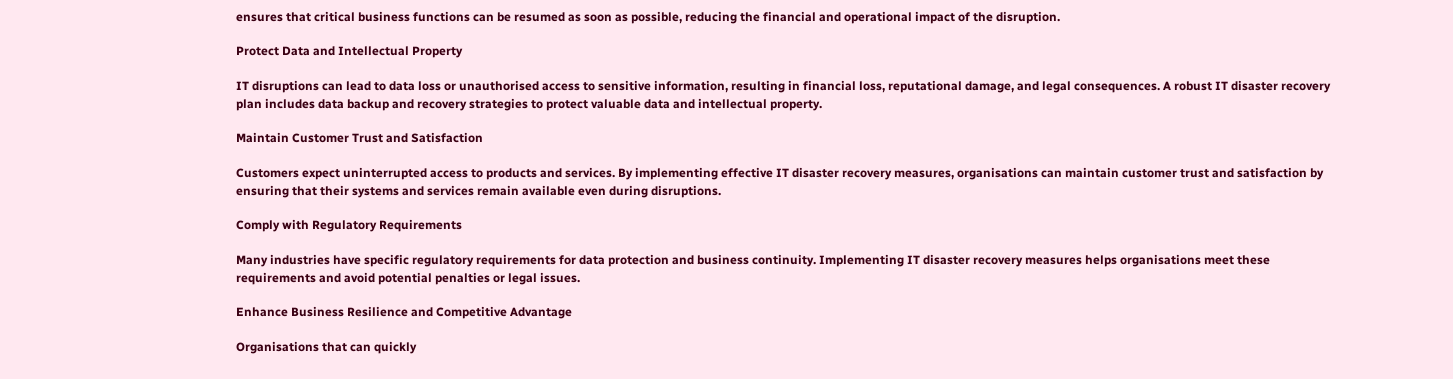ensures that critical business functions can be resumed as soon as possible, reducing the financial and operational impact of the disruption.

Protect Data and Intellectual Property

IT disruptions can lead to data loss or unauthorised access to sensitive information, resulting in financial loss, reputational damage, and legal consequences. A robust IT disaster recovery plan includes data backup and recovery strategies to protect valuable data and intellectual property.

Maintain Customer Trust and Satisfaction

Customers expect uninterrupted access to products and services. By implementing effective IT disaster recovery measures, organisations can maintain customer trust and satisfaction by ensuring that their systems and services remain available even during disruptions.

Comply with Regulatory Requirements

Many industries have specific regulatory requirements for data protection and business continuity. Implementing IT disaster recovery measures helps organisations meet these requirements and avoid potential penalties or legal issues.

Enhance Business Resilience and Competitive Advantage

Organisations that can quickly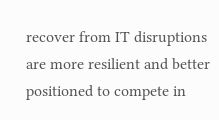recover from IT disruptions are more resilient and better positioned to compete in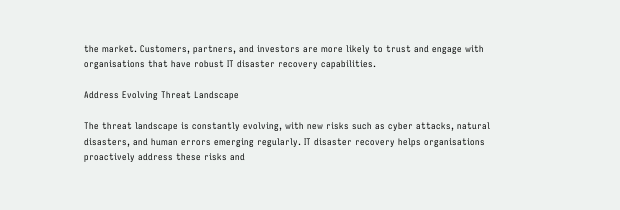the market. Customers, partners, and investors are more likely to trust and engage with organisations that have robust IT disaster recovery capabilities.

Address Evolving Threat Landscape

The threat landscape is constantly evolving, with new risks such as cyber attacks, natural disasters, and human errors emerging regularly. IT disaster recovery helps organisations proactively address these risks and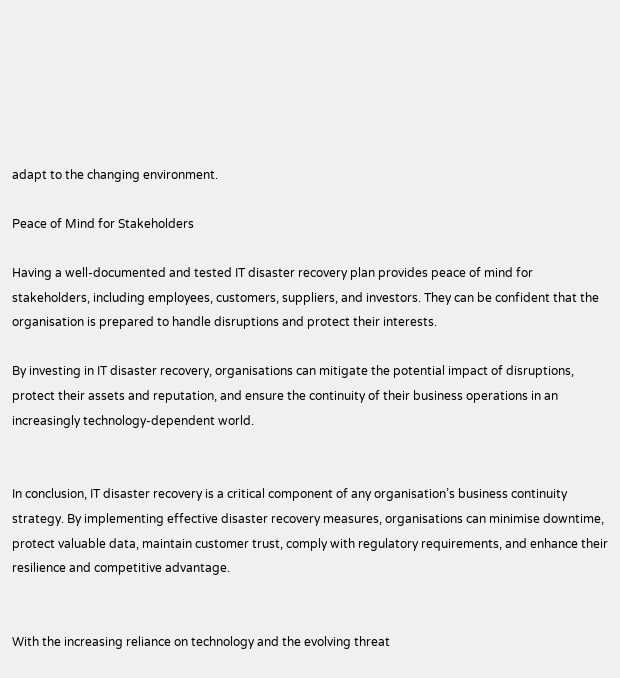adapt to the changing environment.

Peace of Mind for Stakeholders

Having a well-documented and tested IT disaster recovery plan provides peace of mind for stakeholders, including employees, customers, suppliers, and investors. They can be confident that the organisation is prepared to handle disruptions and protect their interests.

By investing in IT disaster recovery, organisations can mitigate the potential impact of disruptions, protect their assets and reputation, and ensure the continuity of their business operations in an increasingly technology-dependent world.


In conclusion, IT disaster recovery is a critical component of any organisation’s business continuity strategy. By implementing effective disaster recovery measures, organisations can minimise downtime, protect valuable data, maintain customer trust, comply with regulatory requirements, and enhance their resilience and competitive advantage.


With the increasing reliance on technology and the evolving threat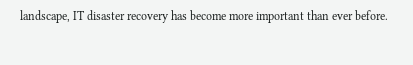landscape, IT disaster recovery has become more important than ever before.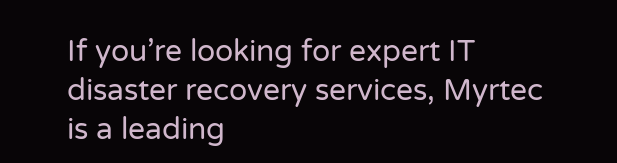If you’re looking for expert IT disaster recovery services, Myrtec is a leading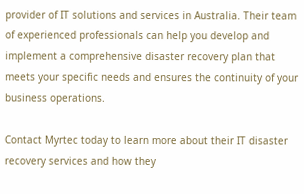provider of IT solutions and services in Australia. Their team of experienced professionals can help you develop and implement a comprehensive disaster recovery plan that meets your specific needs and ensures the continuity of your business operations.

Contact Myrtec today to learn more about their IT disaster recovery services and how they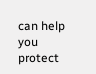can help you protect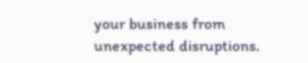your business from unexpected disruptions.